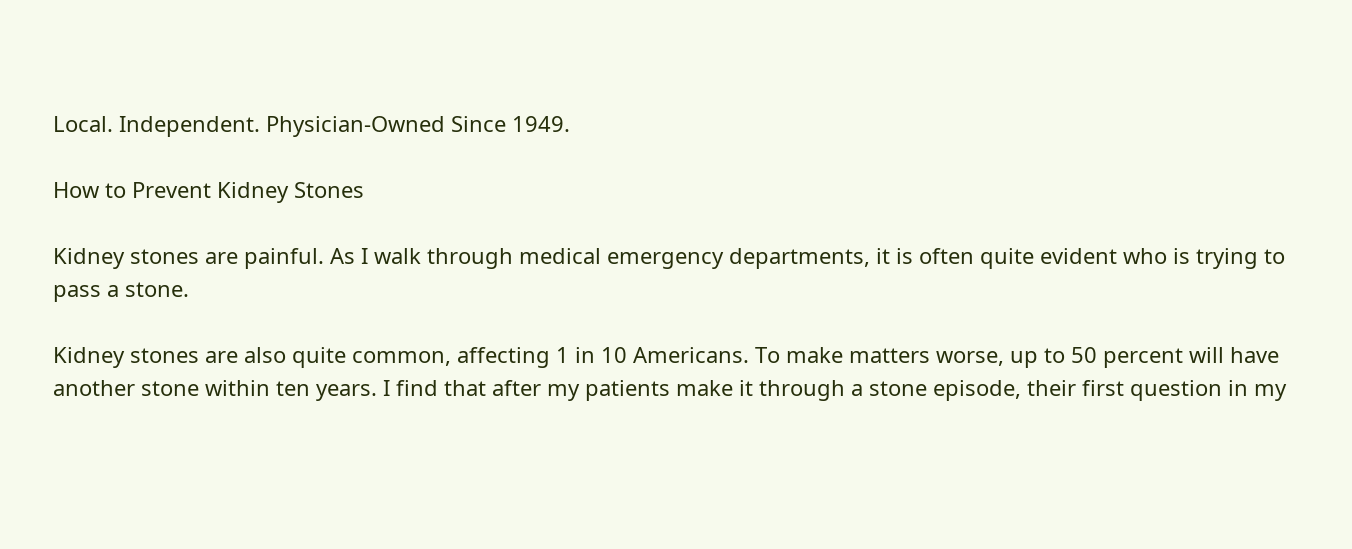Local. Independent. Physician-Owned Since 1949.

How to Prevent Kidney Stones

Kidney stones are painful. As I walk through medical emergency departments, it is often quite evident who is trying to pass a stone.

Kidney stones are also quite common, affecting 1 in 10 Americans. To make matters worse, up to 50 percent will have another stone within ten years. I find that after my patients make it through a stone episode, their first question in my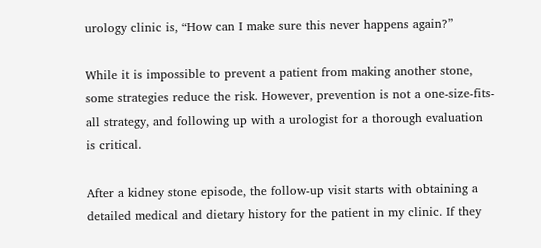urology clinic is, “How can I make sure this never happens again?”

While it is impossible to prevent a patient from making another stone, some strategies reduce the risk. However, prevention is not a one-size-fits-all strategy, and following up with a urologist for a thorough evaluation is critical.

After a kidney stone episode, the follow-up visit starts with obtaining a detailed medical and dietary history for the patient in my clinic. If they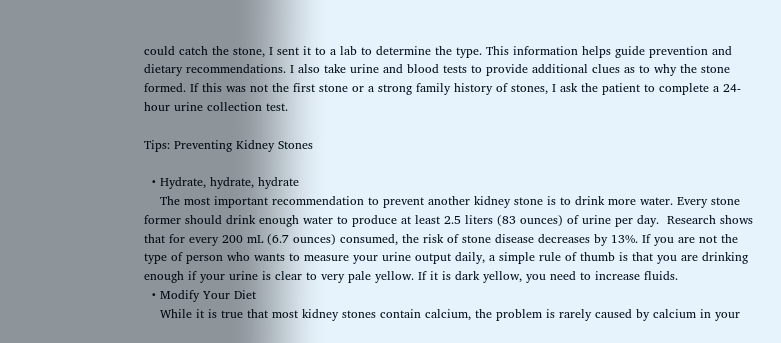could catch the stone, I sent it to a lab to determine the type. This information helps guide prevention and dietary recommendations. I also take urine and blood tests to provide additional clues as to why the stone formed. If this was not the first stone or a strong family history of stones, I ask the patient to complete a 24-hour urine collection test.

Tips: Preventing Kidney Stones

  • Hydrate, hydrate, hydrate
    The most important recommendation to prevent another kidney stone is to drink more water. Every stone former should drink enough water to produce at least 2.5 liters (83 ounces) of urine per day.  Research shows that for every 200 mL (6.7 ounces) consumed, the risk of stone disease decreases by 13%. If you are not the type of person who wants to measure your urine output daily, a simple rule of thumb is that you are drinking enough if your urine is clear to very pale yellow. If it is dark yellow, you need to increase fluids.
  • Modify Your Diet
    While it is true that most kidney stones contain calcium, the problem is rarely caused by calcium in your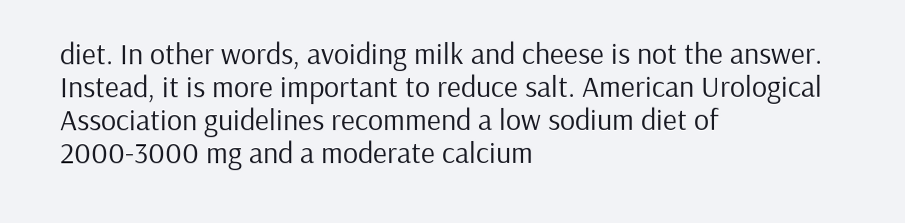diet. In other words, avoiding milk and cheese is not the answer. Instead, it is more important to reduce salt. American Urological Association guidelines recommend a low sodium diet of 2000-3000 mg and a moderate calcium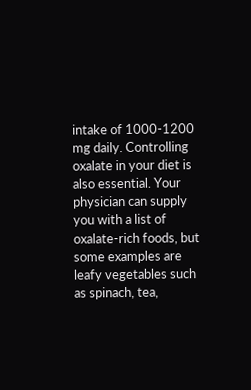intake of 1000-1200 mg daily. Controlling oxalate in your diet is also essential. Your physician can supply you with a list of oxalate-rich foods, but some examples are leafy vegetables such as spinach, tea,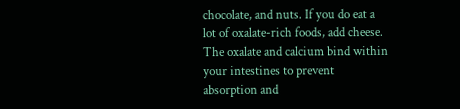chocolate, and nuts. If you do eat a lot of oxalate-rich foods, add cheese. The oxalate and calcium bind within your intestines to prevent absorption and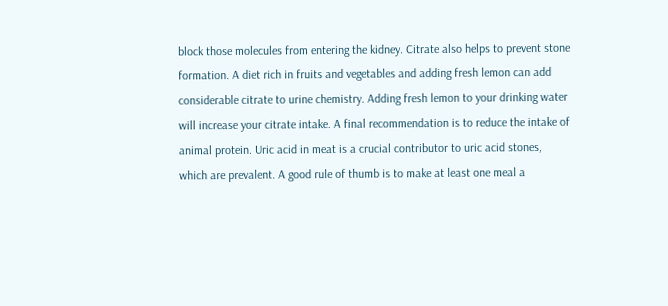block those molecules from entering the kidney. Citrate also helps to prevent stone formation. A diet rich in fruits and vegetables and adding fresh lemon can add considerable citrate to urine chemistry. Adding fresh lemon to your drinking water will increase your citrate intake. A final recommendation is to reduce the intake of animal protein. Uric acid in meat is a crucial contributor to uric acid stones, which are prevalent. A good rule of thumb is to make at least one meal a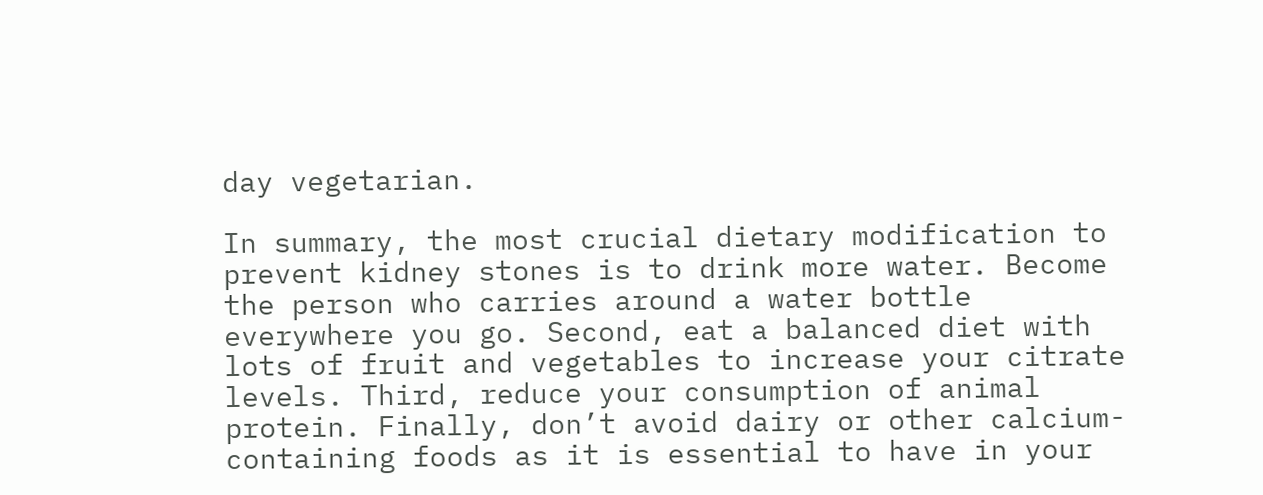day vegetarian.

In summary, the most crucial dietary modification to prevent kidney stones is to drink more water. Become the person who carries around a water bottle everywhere you go. Second, eat a balanced diet with lots of fruit and vegetables to increase your citrate levels. Third, reduce your consumption of animal protein. Finally, don’t avoid dairy or other calcium-containing foods as it is essential to have in your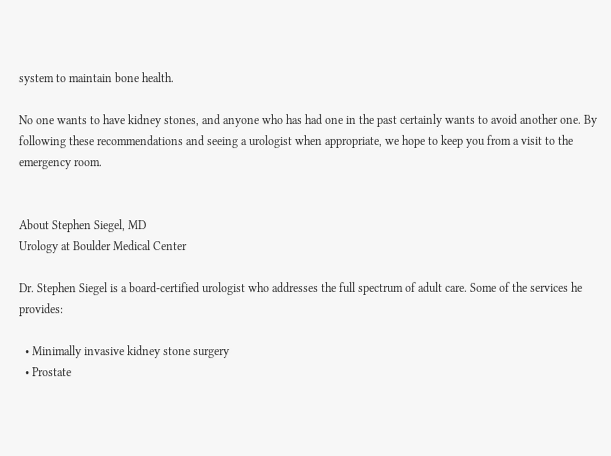system to maintain bone health.

No one wants to have kidney stones, and anyone who has had one in the past certainly wants to avoid another one. By following these recommendations and seeing a urologist when appropriate, we hope to keep you from a visit to the emergency room.


About Stephen Siegel, MD
Urology at Boulder Medical Center

Dr. Stephen Siegel is a board-certified urologist who addresses the full spectrum of adult care. Some of the services he provides:

  • Minimally invasive kidney stone surgery
  • Prostate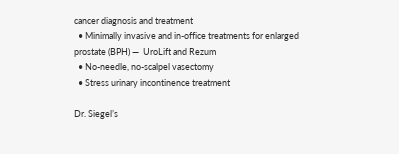cancer diagnosis and treatment
  • Minimally invasive and in-office treatments for enlarged prostate (BPH) —  UroLift and Rezum
  • No-needle, no-scalpel vasectomy
  • Stress urinary incontinence treatment

Dr. Siegel’s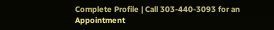Complete Profile | Call 303-440-3093 for an Appointment